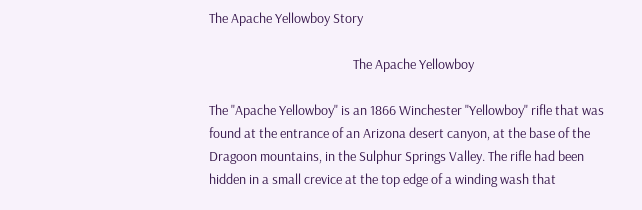The Apache Yellowboy Story

                                                The Apache Yellowboy

The "Apache Yellowboy" is an 1866 Winchester "Yellowboy" rifle that was found at the entrance of an Arizona desert canyon, at the base of the Dragoon mountains, in the Sulphur Springs Valley. The rifle had been hidden in a small crevice at the top edge of a winding wash that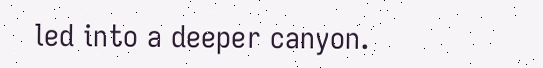led into a deeper canyon.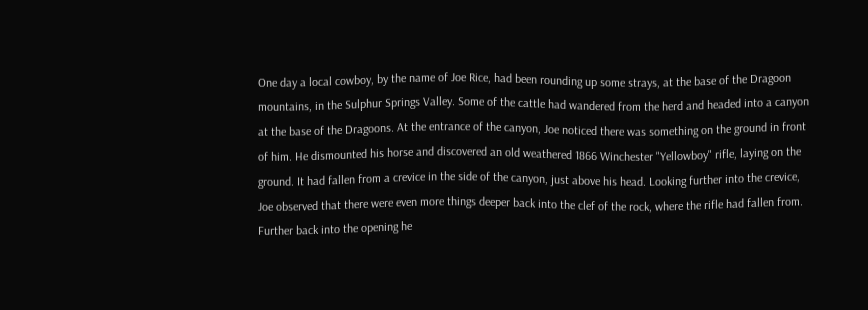One day a local cowboy, by the name of Joe Rice, had been rounding up some strays, at the base of the Dragoon mountains, in the Sulphur Springs Valley. Some of the cattle had wandered from the herd and headed into a canyon at the base of the Dragoons. At the entrance of the canyon, Joe noticed there was something on the ground in front of him. He dismounted his horse and discovered an old weathered 1866 Winchester "Yellowboy" rifle, laying on the ground. It had fallen from a crevice in the side of the canyon, just above his head. Looking further into the crevice, Joe observed that there were even more things deeper back into the clef of the rock, where the rifle had fallen from. Further back into the opening he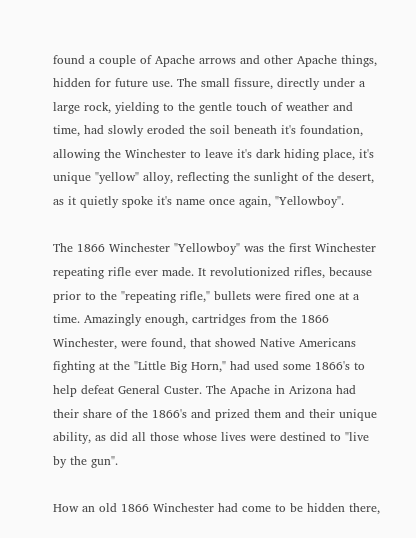found a couple of Apache arrows and other Apache things, hidden for future use. The small fissure, directly under a large rock, yielding to the gentle touch of weather and time, had slowly eroded the soil beneath it's foundation, allowing the Winchester to leave it's dark hiding place, it's unique "yellow" alloy, reflecting the sunlight of the desert, as it quietly spoke it's name once again, "Yellowboy".

The 1866 Winchester "Yellowboy" was the first Winchester repeating rifle ever made. It revolutionized rifles, because prior to the "repeating rifle," bullets were fired one at a time. Amazingly enough, cartridges from the 1866 Winchester, were found, that showed Native Americans fighting at the "Little Big Horn," had used some 1866's to help defeat General Custer. The Apache in Arizona had their share of the 1866's and prized them and their unique ability, as did all those whose lives were destined to "live by the gun".

How an old 1866 Winchester had come to be hidden there,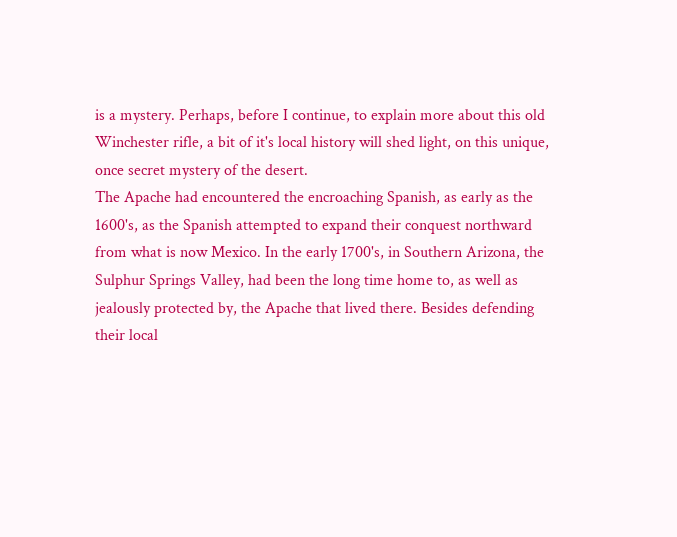is a mystery. Perhaps, before I continue, to explain more about this old Winchester rifle, a bit of it's local history will shed light, on this unique, once secret mystery of the desert.
The Apache had encountered the encroaching Spanish, as early as the 1600's, as the Spanish attempted to expand their conquest northward from what is now Mexico. In the early 1700's, in Southern Arizona, the Sulphur Springs Valley, had been the long time home to, as well as jealously protected by, the Apache that lived there. Besides defending their local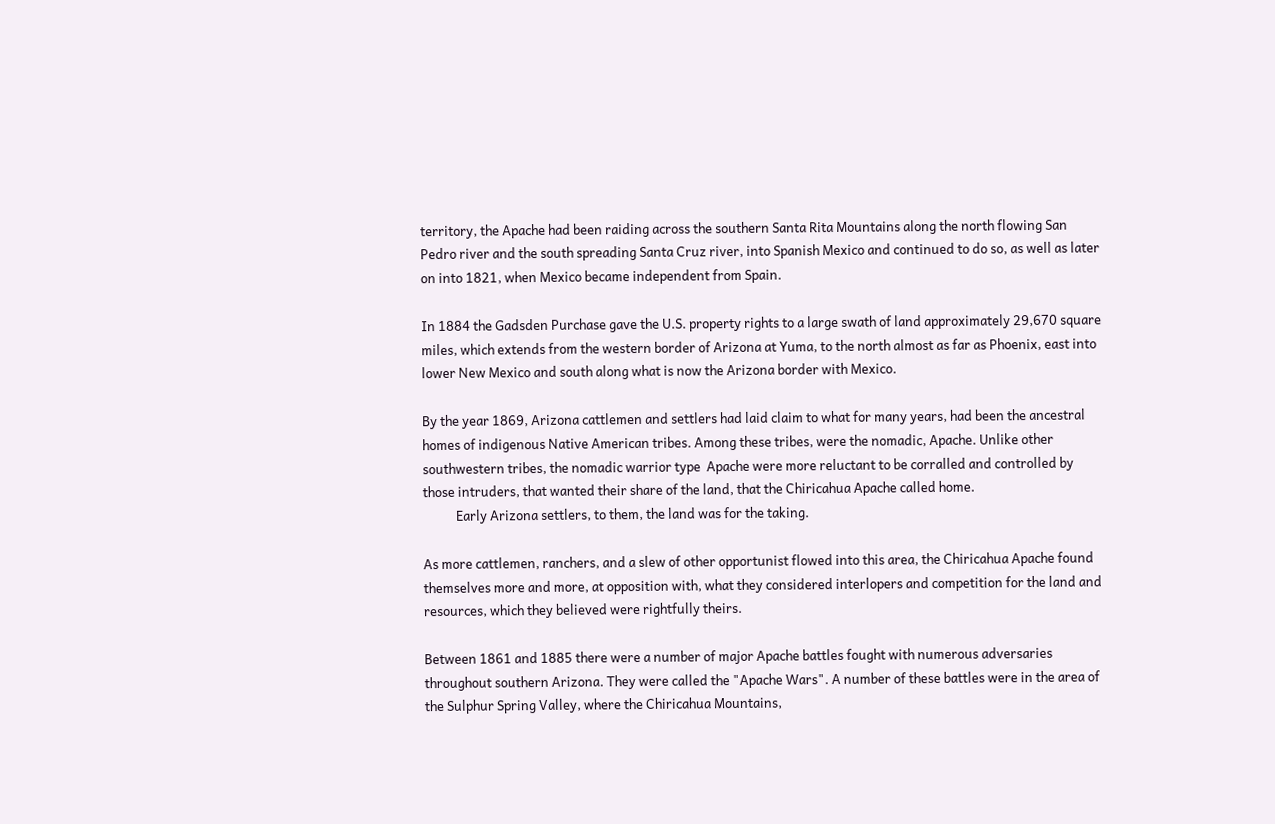territory, the Apache had been raiding across the southern Santa Rita Mountains along the north flowing San Pedro river and the south spreading Santa Cruz river, into Spanish Mexico and continued to do so, as well as later on into 1821, when Mexico became independent from Spain.

In 1884 the Gadsden Purchase gave the U.S. property rights to a large swath of land approximately 29,670 square miles, which extends from the western border of Arizona at Yuma, to the north almost as far as Phoenix, east into lower New Mexico and south along what is now the Arizona border with Mexico.

By the year 1869, Arizona cattlemen and settlers had laid claim to what for many years, had been the ancestral homes of indigenous Native American tribes. Among these tribes, were the nomadic, Apache. Unlike other southwestern tribes, the nomadic warrior type  Apache were more reluctant to be corralled and controlled by those intruders, that wanted their share of the land, that the Chiricahua Apache called home.
           Early Arizona settlers, to them, the land was for the taking.

As more cattlemen, ranchers, and a slew of other opportunist flowed into this area, the Chiricahua Apache found themselves more and more, at opposition with, what they considered interlopers and competition for the land and resources, which they believed were rightfully theirs.

Between 1861 and 1885 there were a number of major Apache battles fought with numerous adversaries throughout southern Arizona. They were called the "Apache Wars". A number of these battles were in the area of the Sulphur Spring Valley, where the Chiricahua Mountains,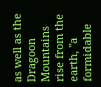as well as the Dragoon Mountains rise from the earth, "a formidable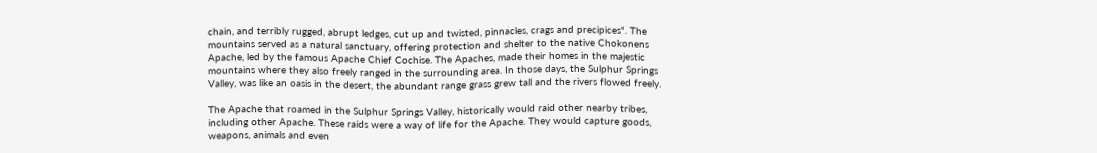chain, and terribly rugged, abrupt ledges, cut up and twisted, pinnacles, crags and precipices". The mountains served as a natural sanctuary, offering protection and shelter to the native Chokonens Apache, led by the famous Apache Chief Cochise. The Apaches, made their homes in the majestic mountains where they also freely ranged in the surrounding area. In those days, the Sulphur Springs Valley, was like an oasis in the desert, the abundant range grass grew tall and the rivers flowed freely.

The Apache that roamed in the Sulphur Springs Valley, historically would raid other nearby tribes, including other Apache. These raids were a way of life for the Apache. They would capture goods, weapons, animals and even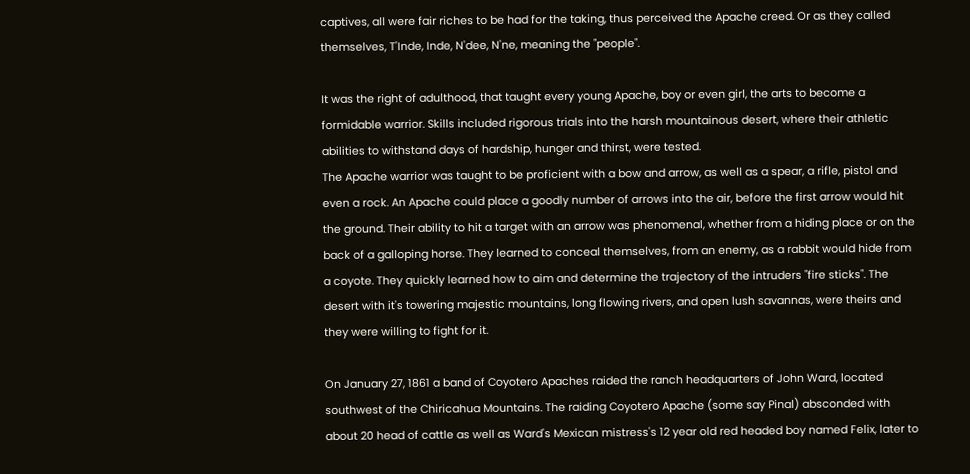captives, all were fair riches to be had for the taking, thus perceived the Apache creed. Or as they called themselves, T'Inde, Inde, N'dee, N'ne, meaning the "people".

It was the right of adulthood, that taught every young Apache, boy or even girl, the arts to become a formidable warrior. Skills included rigorous trials into the harsh mountainous desert, where their athletic abilities to withstand days of hardship, hunger and thirst, were tested.
The Apache warrior was taught to be proficient with a bow and arrow, as well as a spear, a rifle, pistol and even a rock. An Apache could place a goodly number of arrows into the air, before the first arrow would hit the ground. Their ability to hit a target with an arrow was phenomenal, whether from a hiding place or on the back of a galloping horse. They learned to conceal themselves, from an enemy, as a rabbit would hide from a coyote. They quickly learned how to aim and determine the trajectory of the intruders "fire sticks". The desert with it's towering majestic mountains, long flowing rivers, and open lush savannas, were theirs and they were willing to fight for it.

On January 27, 1861 a band of Coyotero Apaches raided the ranch headquarters of John Ward, located southwest of the Chiricahua Mountains. The raiding Coyotero Apache (some say Pinal) absconded with about 20 head of cattle as well as Ward's Mexican mistress's 12 year old red headed boy named Felix, later to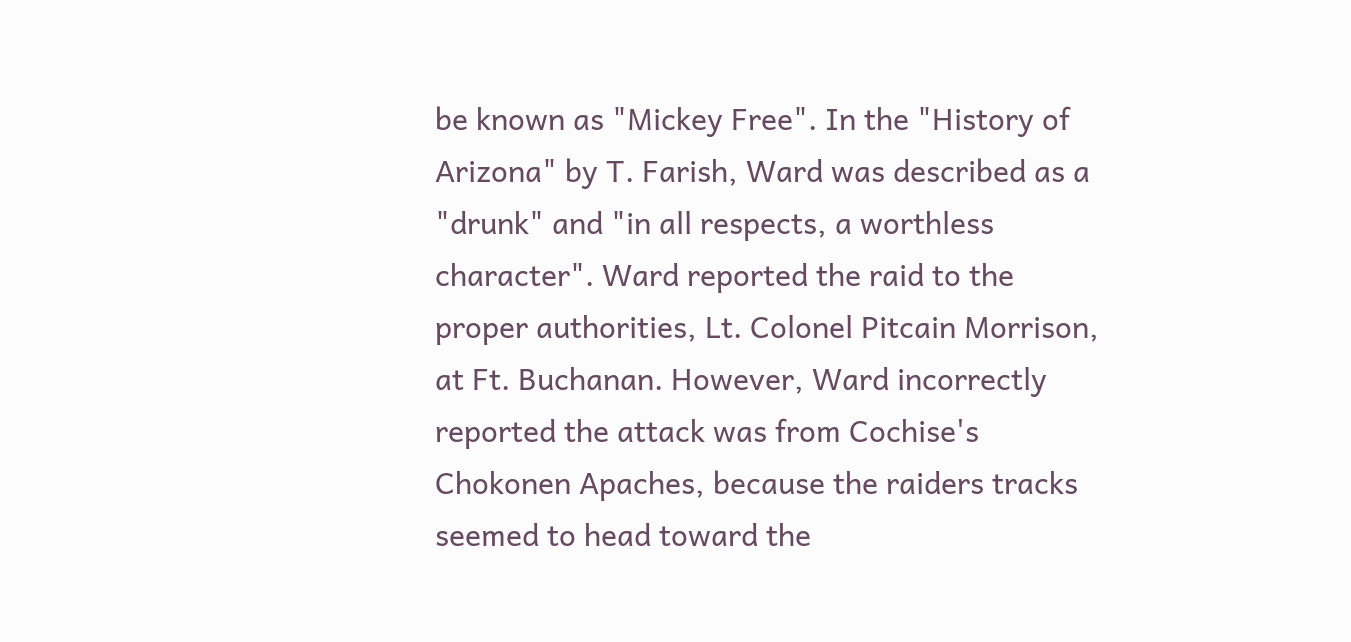be known as "Mickey Free". In the "History of Arizona" by T. Farish, Ward was described as a "drunk" and "in all respects, a worthless character". Ward reported the raid to the proper authorities, Lt. Colonel Pitcain Morrison, at Ft. Buchanan. However, Ward incorrectly reported the attack was from Cochise's Chokonen Apaches, because the raiders tracks seemed to head toward the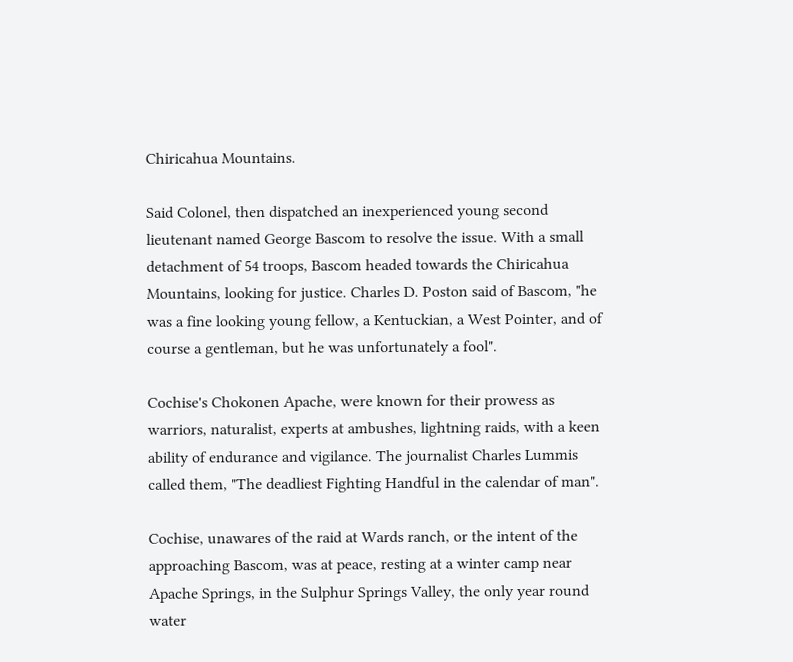Chiricahua Mountains.

Said Colonel, then dispatched an inexperienced young second lieutenant named George Bascom to resolve the issue. With a small detachment of 54 troops, Bascom headed towards the Chiricahua Mountains, looking for justice. Charles D. Poston said of Bascom, "he was a fine looking young fellow, a Kentuckian, a West Pointer, and of course a gentleman, but he was unfortunately a fool".

Cochise's Chokonen Apache, were known for their prowess as warriors, naturalist, experts at ambushes, lightning raids, with a keen ability of endurance and vigilance. The journalist Charles Lummis called them, "The deadliest Fighting Handful in the calendar of man".

Cochise, unawares of the raid at Wards ranch, or the intent of the approaching Bascom, was at peace, resting at a winter camp near Apache Springs, in the Sulphur Springs Valley, the only year round water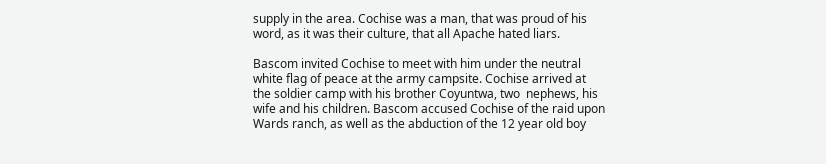supply in the area. Cochise was a man, that was proud of his word, as it was their culture, that all Apache hated liars.

Bascom invited Cochise to meet with him under the neutral white flag of peace at the army campsite. Cochise arrived at the soldier camp with his brother Coyuntwa, two  nephews, his wife and his children. Bascom accused Cochise of the raid upon Wards ranch, as well as the abduction of the 12 year old boy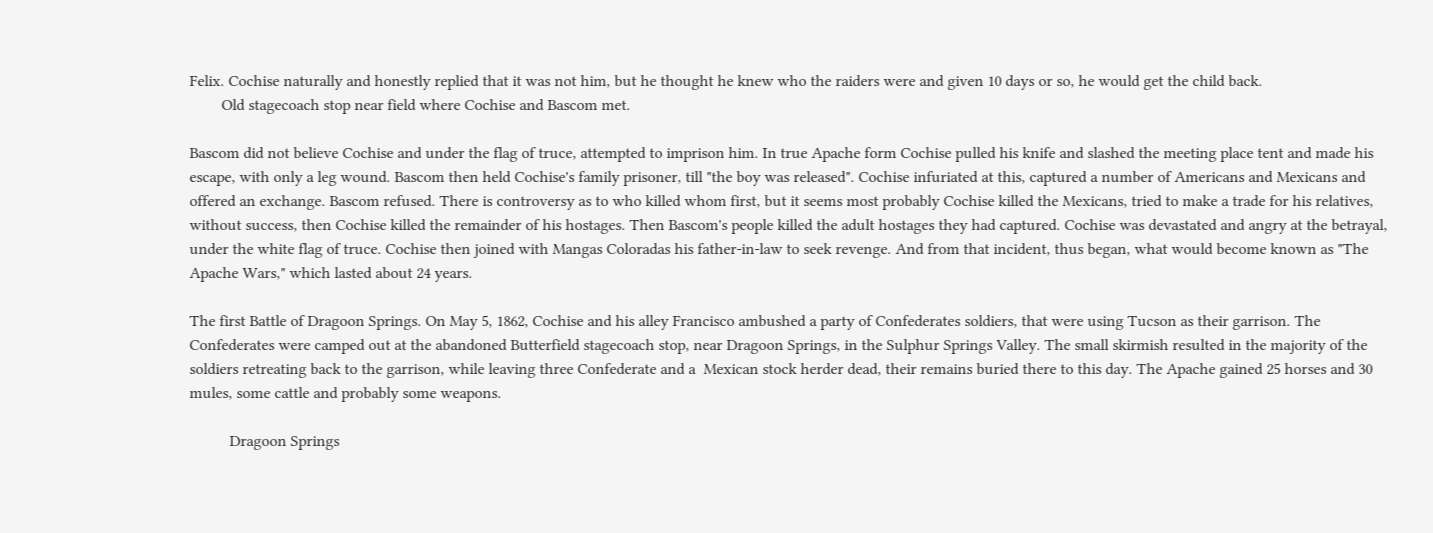Felix. Cochise naturally and honestly replied that it was not him, but he thought he knew who the raiders were and given 10 days or so, he would get the child back.
        Old stagecoach stop near field where Cochise and Bascom met.

Bascom did not believe Cochise and under the flag of truce, attempted to imprison him. In true Apache form Cochise pulled his knife and slashed the meeting place tent and made his escape, with only a leg wound. Bascom then held Cochise's family prisoner, till "the boy was released". Cochise infuriated at this, captured a number of Americans and Mexicans and offered an exchange. Bascom refused. There is controversy as to who killed whom first, but it seems most probably Cochise killed the Mexicans, tried to make a trade for his relatives, without success, then Cochise killed the remainder of his hostages. Then Bascom's people killed the adult hostages they had captured. Cochise was devastated and angry at the betrayal, under the white flag of truce. Cochise then joined with Mangas Coloradas his father-in-law to seek revenge. And from that incident, thus began, what would become known as "The Apache Wars," which lasted about 24 years.

The first Battle of Dragoon Springs. On May 5, 1862, Cochise and his alley Francisco ambushed a party of Confederates soldiers, that were using Tucson as their garrison. The Confederates were camped out at the abandoned Butterfield stagecoach stop, near Dragoon Springs, in the Sulphur Springs Valley. The small skirmish resulted in the majority of the soldiers retreating back to the garrison, while leaving three Confederate and a  Mexican stock herder dead, their remains buried there to this day. The Apache gained 25 horses and 30 mules, some cattle and probably some weapons.

          Dragoon Springs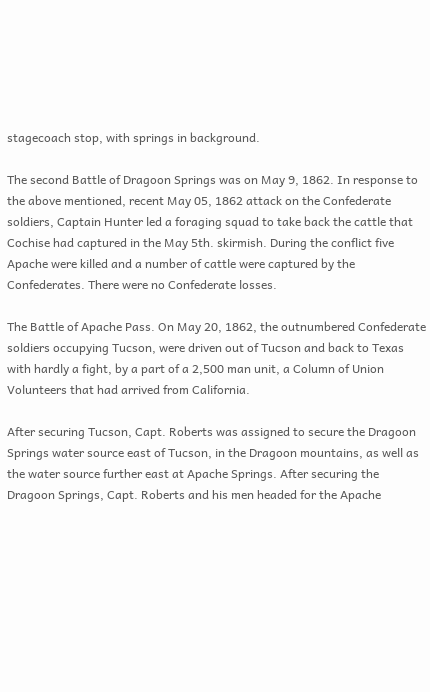stagecoach stop, with springs in background.

The second Battle of Dragoon Springs was on May 9, 1862. In response to the above mentioned, recent May 05, 1862 attack on the Confederate soldiers, Captain Hunter led a foraging squad to take back the cattle that Cochise had captured in the May 5th. skirmish. During the conflict five Apache were killed and a number of cattle were captured by the Confederates. There were no Confederate losses.

The Battle of Apache Pass. On May 20, 1862, the outnumbered Confederate soldiers occupying Tucson, were driven out of Tucson and back to Texas with hardly a fight, by a part of a 2,500 man unit, a Column of Union Volunteers that had arrived from California.

After securing Tucson, Capt. Roberts was assigned to secure the Dragoon Springs water source east of Tucson, in the Dragoon mountains, as well as the water source further east at Apache Springs. After securing the Dragoon Springs, Capt. Roberts and his men headed for the Apache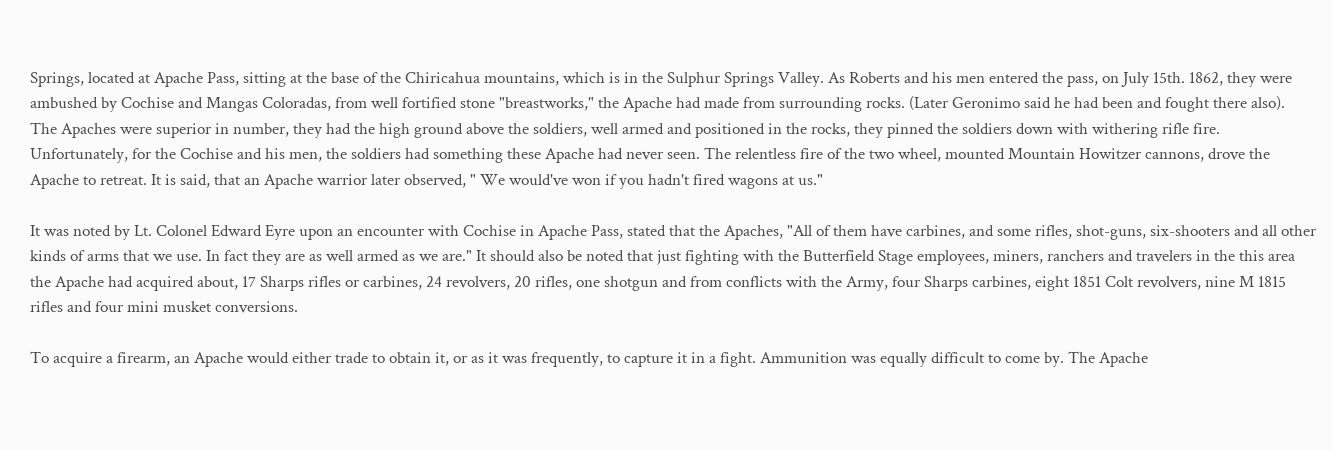Springs, located at Apache Pass, sitting at the base of the Chiricahua mountains, which is in the Sulphur Springs Valley. As Roberts and his men entered the pass, on July 15th. 1862, they were ambushed by Cochise and Mangas Coloradas, from well fortified stone "breastworks," the Apache had made from surrounding rocks. (Later Geronimo said he had been and fought there also).
The Apaches were superior in number, they had the high ground above the soldiers, well armed and positioned in the rocks, they pinned the soldiers down with withering rifle fire. Unfortunately, for the Cochise and his men, the soldiers had something these Apache had never seen. The relentless fire of the two wheel, mounted Mountain Howitzer cannons, drove the Apache to retreat. It is said, that an Apache warrior later observed, " We would've won if you hadn't fired wagons at us."

It was noted by Lt. Colonel Edward Eyre upon an encounter with Cochise in Apache Pass, stated that the Apaches, "All of them have carbines, and some rifles, shot-guns, six-shooters and all other kinds of arms that we use. In fact they are as well armed as we are." It should also be noted that just fighting with the Butterfield Stage employees, miners, ranchers and travelers in the this area the Apache had acquired about, 17 Sharps rifles or carbines, 24 revolvers, 20 rifles, one shotgun and from conflicts with the Army, four Sharps carbines, eight 1851 Colt revolvers, nine M 1815 rifles and four mini musket conversions.

To acquire a firearm, an Apache would either trade to obtain it, or as it was frequently, to capture it in a fight. Ammunition was equally difficult to come by. The Apache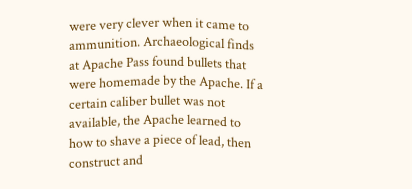were very clever when it came to ammunition. Archaeological finds at Apache Pass found bullets that were homemade by the Apache. If a certain caliber bullet was not available, the Apache learned to how to shave a piece of lead, then construct and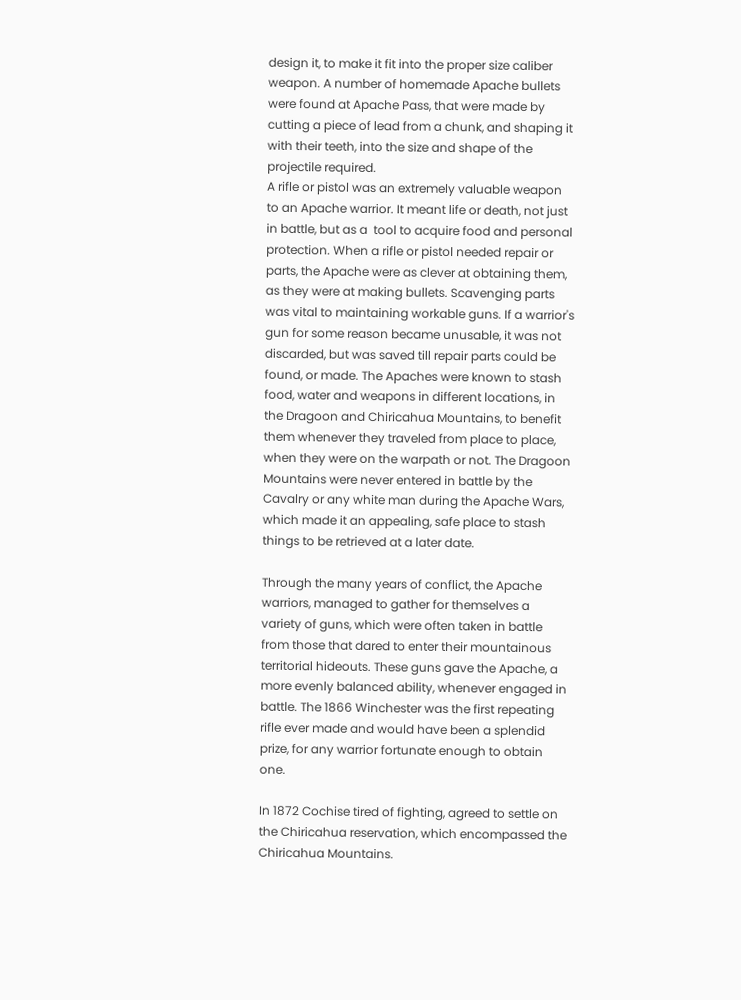design it, to make it fit into the proper size caliber weapon. A number of homemade Apache bullets were found at Apache Pass, that were made by cutting a piece of lead from a chunk, and shaping it with their teeth, into the size and shape of the projectile required.
A rifle or pistol was an extremely valuable weapon to an Apache warrior. It meant life or death, not just in battle, but as a  tool to acquire food and personal protection. When a rifle or pistol needed repair or parts, the Apache were as clever at obtaining them, as they were at making bullets. Scavenging parts was vital to maintaining workable guns. If a warrior's gun for some reason became unusable, it was not discarded, but was saved till repair parts could be found, or made. The Apaches were known to stash food, water and weapons in different locations, in the Dragoon and Chiricahua Mountains, to benefit them whenever they traveled from place to place, when they were on the warpath or not. The Dragoon Mountains were never entered in battle by the Cavalry or any white man during the Apache Wars, which made it an appealing, safe place to stash things to be retrieved at a later date.

Through the many years of conflict, the Apache warriors, managed to gather for themselves a variety of guns, which were often taken in battle from those that dared to enter their mountainous territorial hideouts. These guns gave the Apache, a more evenly balanced ability, whenever engaged in battle. The 1866 Winchester was the first repeating rifle ever made and would have been a splendid prize, for any warrior fortunate enough to obtain one.

In 1872 Cochise tired of fighting, agreed to settle on the Chiricahua reservation, which encompassed the Chiricahua Mountains.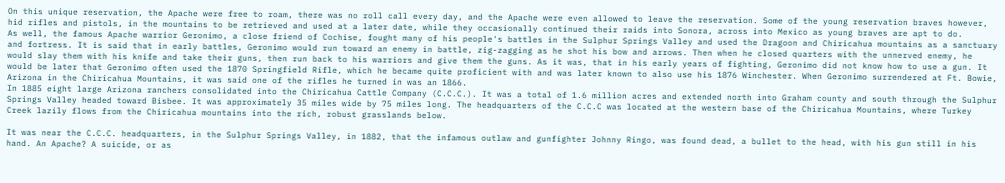On this unique reservation, the Apache were free to roam, there was no roll call every day, and the Apache were even allowed to leave the reservation. Some of the young reservation braves however, hid rifles and pistols, in the mountains to be retrieved and used at a later date, while they occasionally continued their raids into Sonora, across into Mexico as young braves are apt to do.
As well, the famous Apache warrior Geronimo, a close friend of Cochise, fought many of his people's battles in the Sulphur Springs Valley and used the Dragoon and Chiricahua mountains as a sanctuary and fortress. It is said that in early battles, Geronimo would run toward an enemy in battle, zig-zagging as he shot his bow and arrows. Then when he closed quarters with the unnerved enemy, he would slay them with his knife and take their guns, then run back to his warriors and give them the guns. As it was, that in his early years of fighting, Geronimo did not know how to use a gun. It would be later that Geronimo often used the 1870 Springfield Rifle, which he became quite proficient with and was later known to also use his 1876 Winchester. When Geronimo surrendered at Ft. Bowie, Arizona in the Chiricahua Mountains, it was said one of the rifles he turned in was an 1866.
In 1885 eight large Arizona ranchers consolidated into the Chiricahua Cattle Company (C.C.C.). It was a total of 1.6 million acres and extended north into Graham county and south through the Sulphur Springs Valley headed toward Bisbee. It was approximately 35 miles wide by 75 miles long. The headquarters of the C.C.C was located at the western base of the Chiricahua Mountains, where Turkey Creek lazily flows from the Chiricahua mountains into the rich, robust grasslands below.

It was near the C.C.C. headquarters, in the Sulphur Springs Valley, in 1882, that the infamous outlaw and gunfighter Johnny Ringo, was found dead, a bullet to the head, with his gun still in his hand. An Apache? A suicide, or as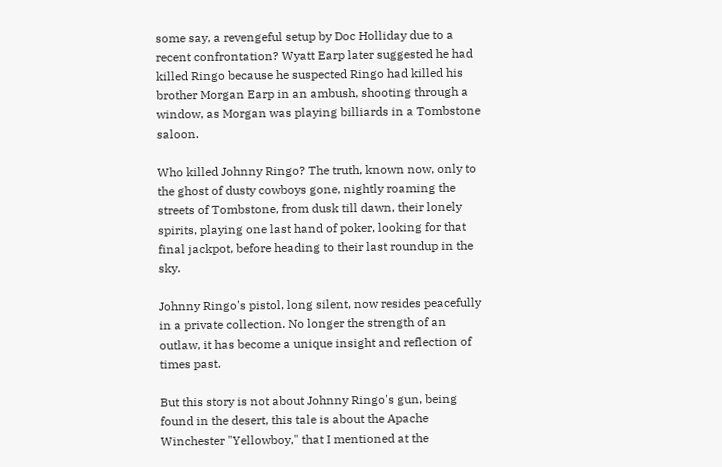some say, a revengeful setup by Doc Holliday due to a recent confrontation? Wyatt Earp later suggested he had killed Ringo because he suspected Ringo had killed his brother Morgan Earp in an ambush, shooting through a window, as Morgan was playing billiards in a Tombstone saloon.

Who killed Johnny Ringo? The truth, known now, only to the ghost of dusty cowboys gone, nightly roaming the streets of Tombstone, from dusk till dawn, their lonely spirits, playing one last hand of poker, looking for that final jackpot, before heading to their last roundup in the sky.

Johnny Ringo's pistol, long silent, now resides peacefully in a private collection. No longer the strength of an outlaw, it has become a unique insight and reflection of times past.

But this story is not about Johnny Ringo's gun, being found in the desert, this tale is about the Apache Winchester "Yellowboy," that I mentioned at the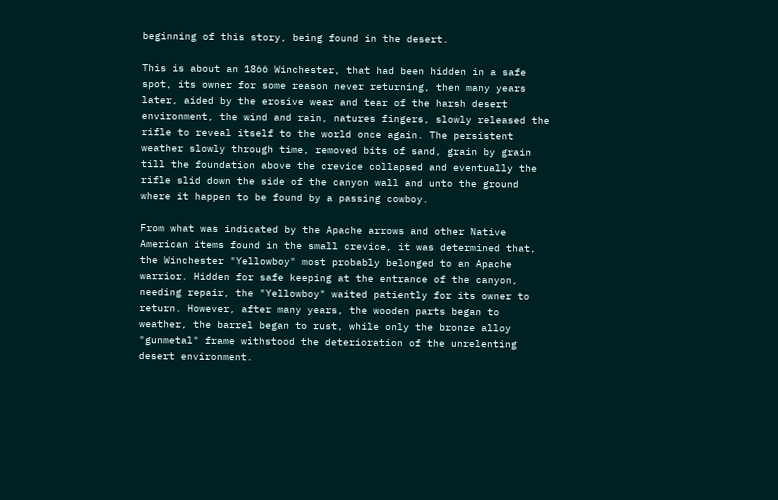beginning of this story, being found in the desert.

This is about an 1866 Winchester, that had been hidden in a safe spot, its owner for some reason never returning, then many years later, aided by the erosive wear and tear of the harsh desert environment, the wind and rain, natures fingers, slowly released the rifle to reveal itself to the world once again. The persistent weather slowly through time, removed bits of sand, grain by grain till the foundation above the crevice collapsed and eventually the rifle slid down the side of the canyon wall and unto the ground where it happen to be found by a passing cowboy.

From what was indicated by the Apache arrows and other Native American items found in the small crevice, it was determined that, the Winchester "Yellowboy" most probably belonged to an Apache warrior. Hidden for safe keeping at the entrance of the canyon, needing repair, the "Yellowboy" waited patiently for its owner to return. However, after many years, the wooden parts began to weather, the barrel began to rust, while only the bronze alloy "gunmetal" frame withstood the deterioration of the unrelenting desert environment.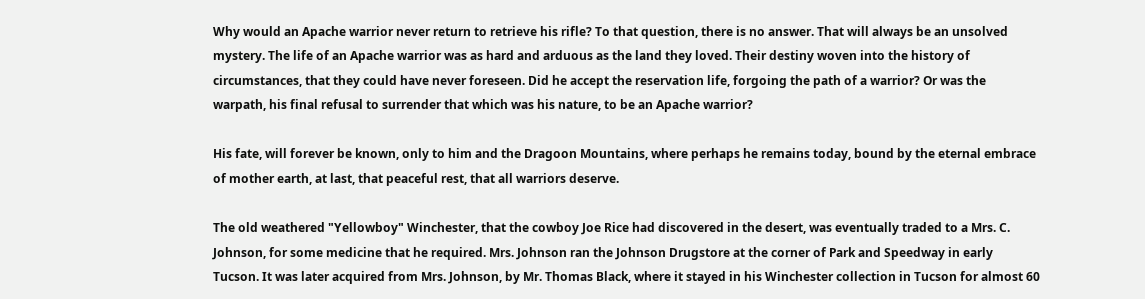Why would an Apache warrior never return to retrieve his rifle? To that question, there is no answer. That will always be an unsolved mystery. The life of an Apache warrior was as hard and arduous as the land they loved. Their destiny woven into the history of circumstances, that they could have never foreseen. Did he accept the reservation life, forgoing the path of a warrior? Or was the warpath, his final refusal to surrender that which was his nature, to be an Apache warrior?

His fate, will forever be known, only to him and the Dragoon Mountains, where perhaps he remains today, bound by the eternal embrace of mother earth, at last, that peaceful rest, that all warriors deserve.

The old weathered "Yellowboy" Winchester, that the cowboy Joe Rice had discovered in the desert, was eventually traded to a Mrs. C. Johnson, for some medicine that he required. Mrs. Johnson ran the Johnson Drugstore at the corner of Park and Speedway in early Tucson. It was later acquired from Mrs. Johnson, by Mr. Thomas Black, where it stayed in his Winchester collection in Tucson for almost 60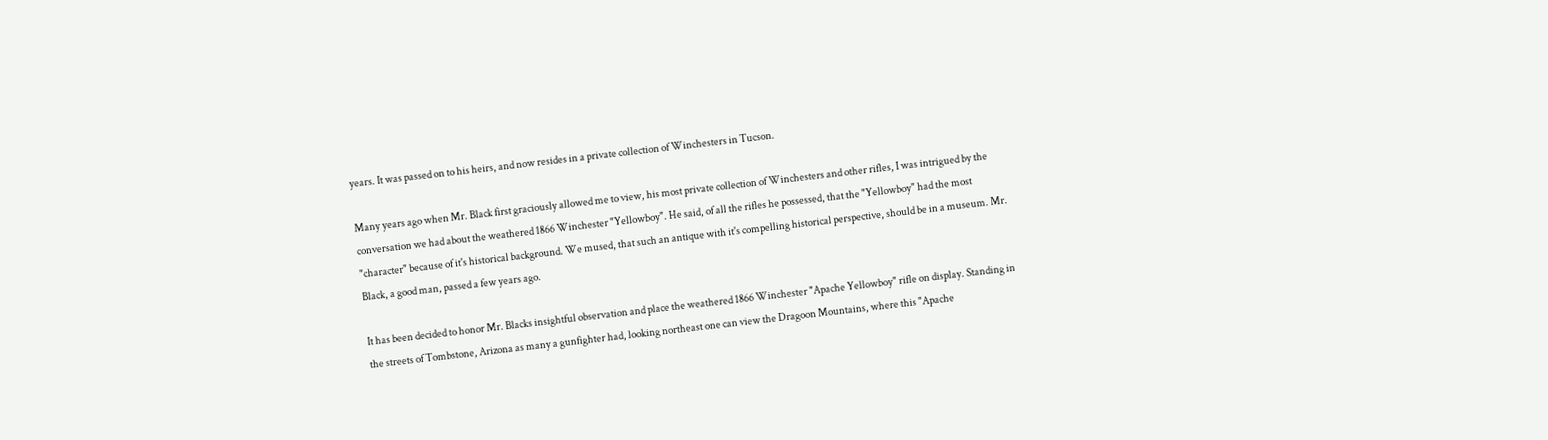years. It was passed on to his heirs, and now resides in a private collection of Winchesters in Tucson.

Many years ago when Mr. Black first graciously allowed me to view, his most private collection of Winchesters and other rifles, I was intrigued by the conversation we had about the weathered 1866 Winchester "Yellowboy". He said, of all the rifles he possessed, that the "Yellowboy" had the most "character" because of it's historical background. We mused, that such an antique with it's compelling historical perspective, should be in a museum. Mr. Black, a good man, passed a few years ago.

It has been decided to honor Mr. Blacks insightful observation and place the weathered 1866 Winchester "Apache Yellowboy" rifle on display. Standing in the streets of Tombstone, Arizona as many a gunfighter had, looking northeast one can view the Dragoon Mountains, where this "Apache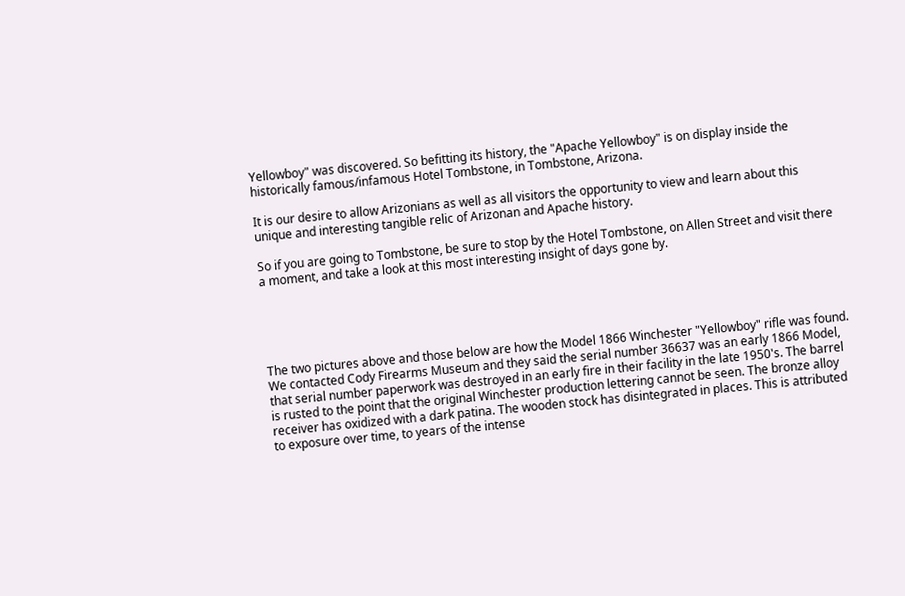Yellowboy" was discovered. So befitting its history, the "Apache Yellowboy" is on display inside the historically famous/infamous Hotel Tombstone, in Tombstone, Arizona.

It is our desire to allow Arizonians as well as all visitors the opportunity to view and learn about this unique and interesting tangible relic of Arizonan and Apache history.

So if you are going to Tombstone, be sure to stop by the Hotel Tombstone, on Allen Street and visit there a moment, and take a look at this most interesting insight of days gone by.





The two pictures above and those below are how the Model 1866 Winchester "Yellowboy" rifle was found. We contacted Cody Firearms Museum and they said the serial number 36637 was an early 1866 Model, that serial number paperwork was destroyed in an early fire in their facility in the late 1950's. The barrel is rusted to the point that the original Winchester production lettering cannot be seen. The bronze alloy receiver has oxidized with a dark patina. The wooden stock has disintegrated in places. This is attributed to exposure over time, to years of the intense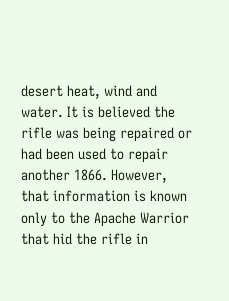desert heat, wind and water. It is believed the rifle was being repaired or had been used to repair another 1866. However, that information is known only to the Apache Warrior that hid the rifle in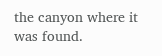the canyon where it was found.